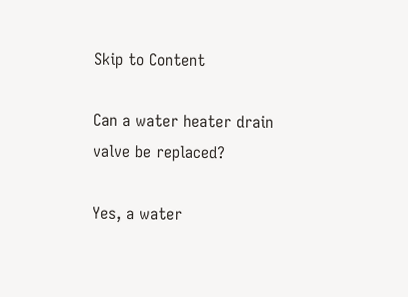Skip to Content

Can a water heater drain valve be replaced?

Yes, a water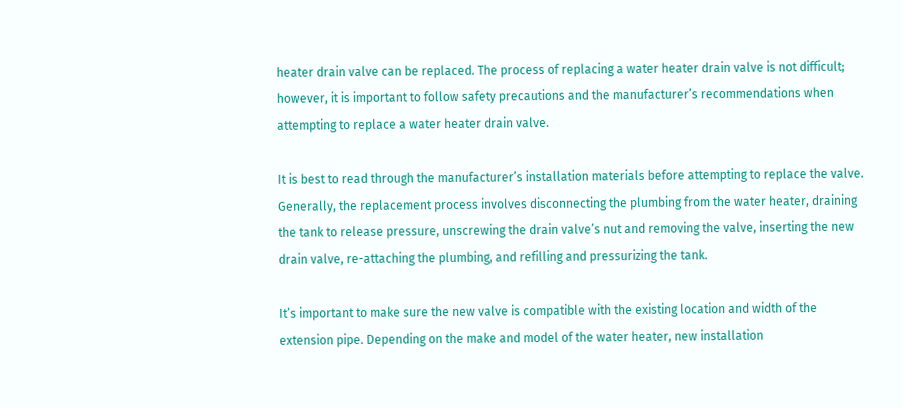heater drain valve can be replaced. The process of replacing a water heater drain valve is not difficult; however, it is important to follow safety precautions and the manufacturer’s recommendations when attempting to replace a water heater drain valve.

It is best to read through the manufacturer’s installation materials before attempting to replace the valve. Generally, the replacement process involves disconnecting the plumbing from the water heater, draining the tank to release pressure, unscrewing the drain valve’s nut and removing the valve, inserting the new drain valve, re-attaching the plumbing, and refilling and pressurizing the tank.

It’s important to make sure the new valve is compatible with the existing location and width of the extension pipe. Depending on the make and model of the water heater, new installation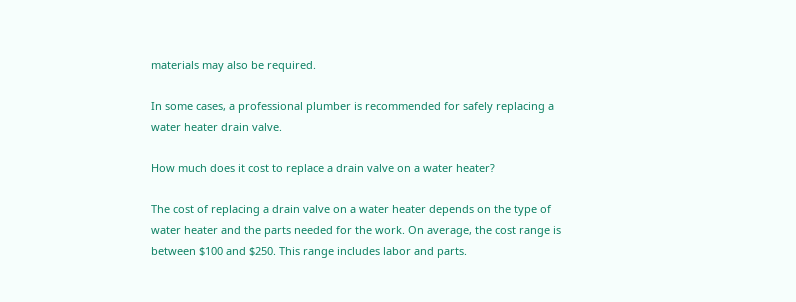materials may also be required.

In some cases, a professional plumber is recommended for safely replacing a water heater drain valve.

How much does it cost to replace a drain valve on a water heater?

The cost of replacing a drain valve on a water heater depends on the type of water heater and the parts needed for the work. On average, the cost range is between $100 and $250. This range includes labor and parts.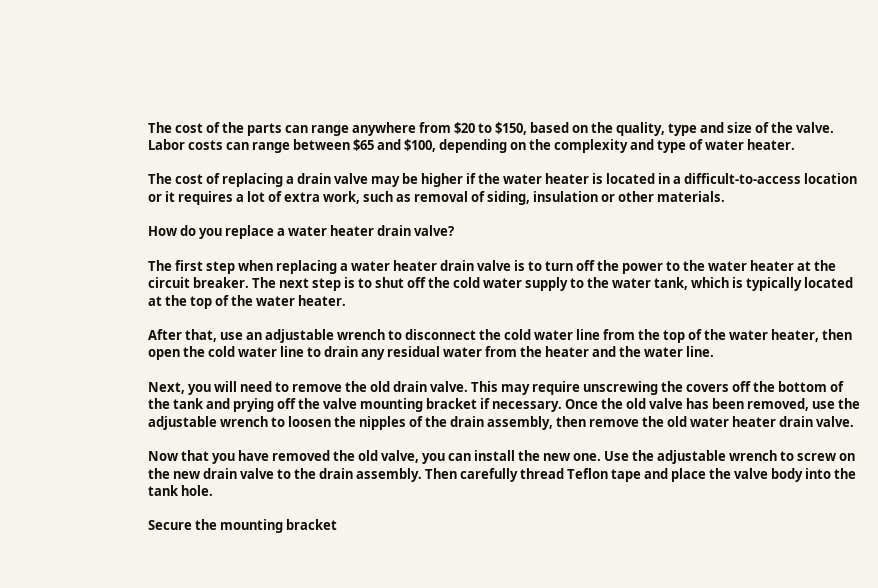The cost of the parts can range anywhere from $20 to $150, based on the quality, type and size of the valve. Labor costs can range between $65 and $100, depending on the complexity and type of water heater.

The cost of replacing a drain valve may be higher if the water heater is located in a difficult-to-access location or it requires a lot of extra work, such as removal of siding, insulation or other materials.

How do you replace a water heater drain valve?

The first step when replacing a water heater drain valve is to turn off the power to the water heater at the circuit breaker. The next step is to shut off the cold water supply to the water tank, which is typically located at the top of the water heater.

After that, use an adjustable wrench to disconnect the cold water line from the top of the water heater, then open the cold water line to drain any residual water from the heater and the water line.

Next, you will need to remove the old drain valve. This may require unscrewing the covers off the bottom of the tank and prying off the valve mounting bracket if necessary. Once the old valve has been removed, use the adjustable wrench to loosen the nipples of the drain assembly, then remove the old water heater drain valve.

Now that you have removed the old valve, you can install the new one. Use the adjustable wrench to screw on the new drain valve to the drain assembly. Then carefully thread Teflon tape and place the valve body into the tank hole.

Secure the mounting bracket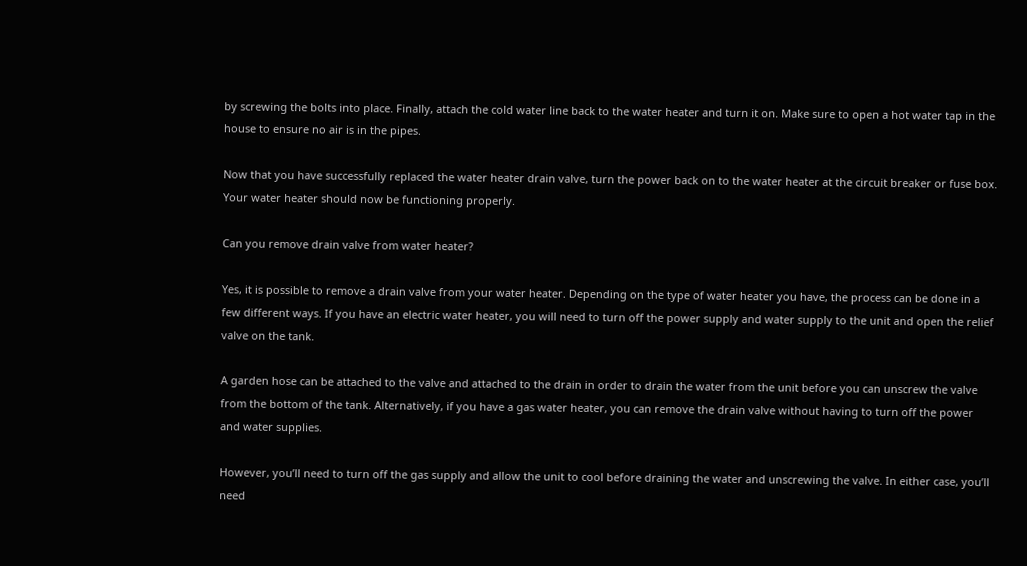by screwing the bolts into place. Finally, attach the cold water line back to the water heater and turn it on. Make sure to open a hot water tap in the house to ensure no air is in the pipes.

Now that you have successfully replaced the water heater drain valve, turn the power back on to the water heater at the circuit breaker or fuse box. Your water heater should now be functioning properly.

Can you remove drain valve from water heater?

Yes, it is possible to remove a drain valve from your water heater. Depending on the type of water heater you have, the process can be done in a few different ways. If you have an electric water heater, you will need to turn off the power supply and water supply to the unit and open the relief valve on the tank.

A garden hose can be attached to the valve and attached to the drain in order to drain the water from the unit before you can unscrew the valve from the bottom of the tank. Alternatively, if you have a gas water heater, you can remove the drain valve without having to turn off the power and water supplies.

However, you’ll need to turn off the gas supply and allow the unit to cool before draining the water and unscrewing the valve. In either case, you’ll need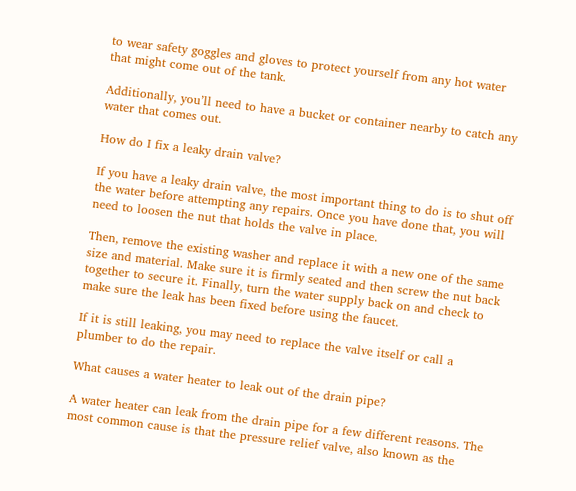to wear safety goggles and gloves to protect yourself from any hot water that might come out of the tank.

Additionally, you’ll need to have a bucket or container nearby to catch any water that comes out.

How do I fix a leaky drain valve?

If you have a leaky drain valve, the most important thing to do is to shut off the water before attempting any repairs. Once you have done that, you will need to loosen the nut that holds the valve in place.

Then, remove the existing washer and replace it with a new one of the same size and material. Make sure it is firmly seated and then screw the nut back together to secure it. Finally, turn the water supply back on and check to make sure the leak has been fixed before using the faucet.

If it is still leaking, you may need to replace the valve itself or call a plumber to do the repair.

What causes a water heater to leak out of the drain pipe?

A water heater can leak from the drain pipe for a few different reasons. The most common cause is that the pressure relief valve, also known as the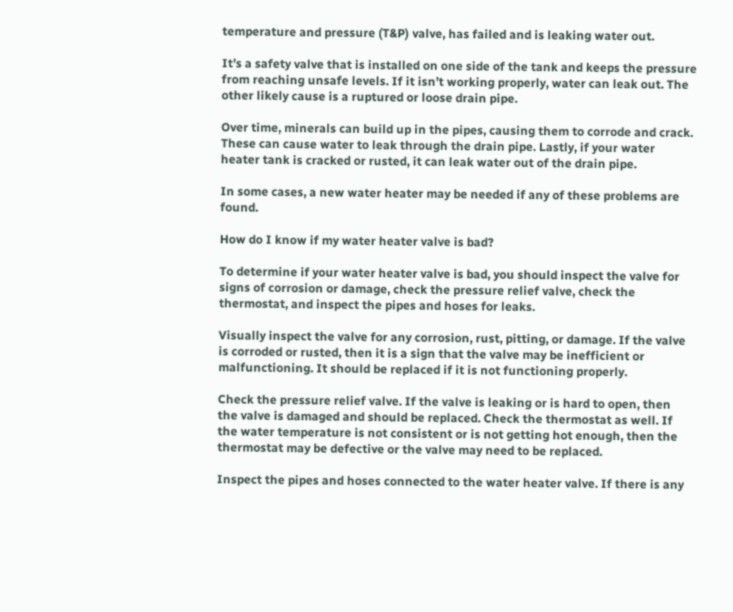temperature and pressure (T&P) valve, has failed and is leaking water out.

It’s a safety valve that is installed on one side of the tank and keeps the pressure from reaching unsafe levels. If it isn’t working properly, water can leak out. The other likely cause is a ruptured or loose drain pipe.

Over time, minerals can build up in the pipes, causing them to corrode and crack. These can cause water to leak through the drain pipe. Lastly, if your water heater tank is cracked or rusted, it can leak water out of the drain pipe.

In some cases, a new water heater may be needed if any of these problems are found.

How do I know if my water heater valve is bad?

To determine if your water heater valve is bad, you should inspect the valve for signs of corrosion or damage, check the pressure relief valve, check the thermostat, and inspect the pipes and hoses for leaks.

Visually inspect the valve for any corrosion, rust, pitting, or damage. If the valve is corroded or rusted, then it is a sign that the valve may be inefficient or malfunctioning. It should be replaced if it is not functioning properly.

Check the pressure relief valve. If the valve is leaking or is hard to open, then the valve is damaged and should be replaced. Check the thermostat as well. If the water temperature is not consistent or is not getting hot enough, then the thermostat may be defective or the valve may need to be replaced.

Inspect the pipes and hoses connected to the water heater valve. If there is any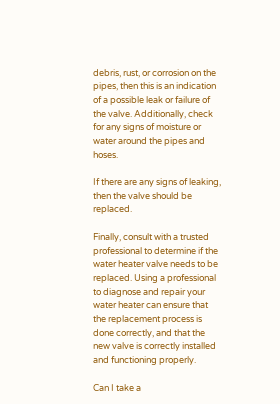debris, rust, or corrosion on the pipes, then this is an indication of a possible leak or failure of the valve. Additionally, check for any signs of moisture or water around the pipes and hoses.

If there are any signs of leaking, then the valve should be replaced.

Finally, consult with a trusted professional to determine if the water heater valve needs to be replaced. Using a professional to diagnose and repair your water heater can ensure that the replacement process is done correctly, and that the new valve is correctly installed and functioning properly.

Can I take a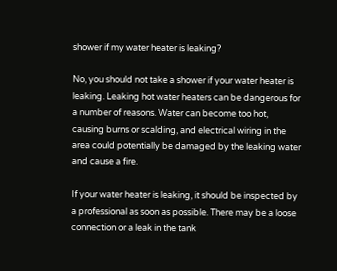shower if my water heater is leaking?

No, you should not take a shower if your water heater is leaking. Leaking hot water heaters can be dangerous for a number of reasons. Water can become too hot, causing burns or scalding, and electrical wiring in the area could potentially be damaged by the leaking water and cause a fire.

If your water heater is leaking, it should be inspected by a professional as soon as possible. There may be a loose connection or a leak in the tank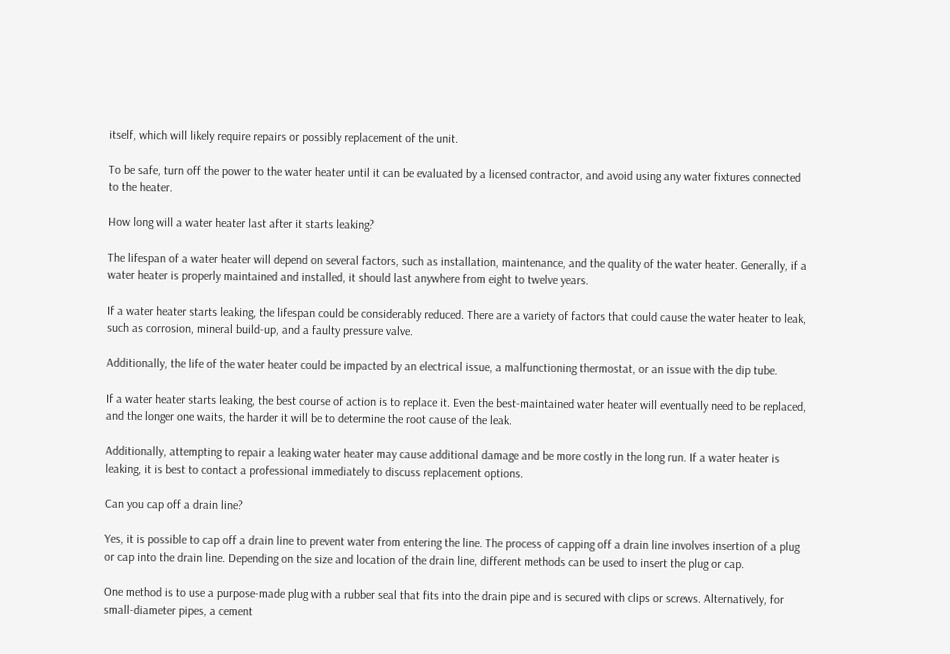itself, which will likely require repairs or possibly replacement of the unit.

To be safe, turn off the power to the water heater until it can be evaluated by a licensed contractor, and avoid using any water fixtures connected to the heater.

How long will a water heater last after it starts leaking?

The lifespan of a water heater will depend on several factors, such as installation, maintenance, and the quality of the water heater. Generally, if a water heater is properly maintained and installed, it should last anywhere from eight to twelve years.

If a water heater starts leaking, the lifespan could be considerably reduced. There are a variety of factors that could cause the water heater to leak, such as corrosion, mineral build-up, and a faulty pressure valve.

Additionally, the life of the water heater could be impacted by an electrical issue, a malfunctioning thermostat, or an issue with the dip tube.

If a water heater starts leaking, the best course of action is to replace it. Even the best-maintained water heater will eventually need to be replaced, and the longer one waits, the harder it will be to determine the root cause of the leak.

Additionally, attempting to repair a leaking water heater may cause additional damage and be more costly in the long run. If a water heater is leaking, it is best to contact a professional immediately to discuss replacement options.

Can you cap off a drain line?

Yes, it is possible to cap off a drain line to prevent water from entering the line. The process of capping off a drain line involves insertion of a plug or cap into the drain line. Depending on the size and location of the drain line, different methods can be used to insert the plug or cap.

One method is to use a purpose-made plug with a rubber seal that fits into the drain pipe and is secured with clips or screws. Alternatively, for small-diameter pipes, a cement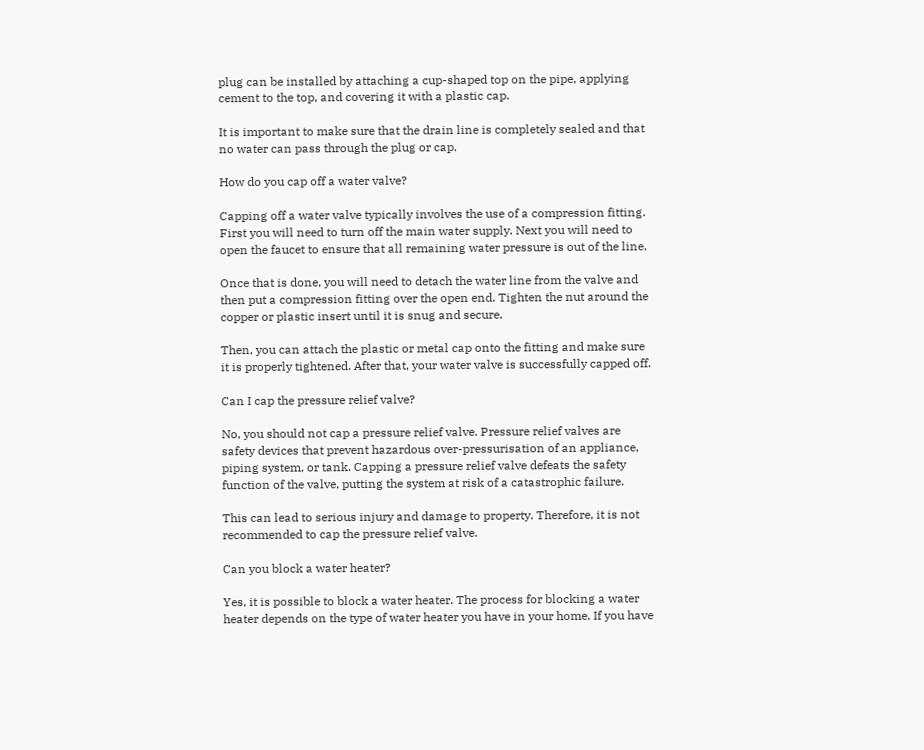plug can be installed by attaching a cup-shaped top on the pipe, applying cement to the top, and covering it with a plastic cap.

It is important to make sure that the drain line is completely sealed and that no water can pass through the plug or cap.

How do you cap off a water valve?

Capping off a water valve typically involves the use of a compression fitting. First you will need to turn off the main water supply. Next you will need to open the faucet to ensure that all remaining water pressure is out of the line.

Once that is done, you will need to detach the water line from the valve and then put a compression fitting over the open end. Tighten the nut around the copper or plastic insert until it is snug and secure.

Then, you can attach the plastic or metal cap onto the fitting and make sure it is properly tightened. After that, your water valve is successfully capped off.

Can I cap the pressure relief valve?

No, you should not cap a pressure relief valve. Pressure relief valves are safety devices that prevent hazardous over-pressurisation of an appliance, piping system, or tank. Capping a pressure relief valve defeats the safety function of the valve, putting the system at risk of a catastrophic failure.

This can lead to serious injury and damage to property. Therefore, it is not recommended to cap the pressure relief valve.

Can you block a water heater?

Yes, it is possible to block a water heater. The process for blocking a water heater depends on the type of water heater you have in your home. If you have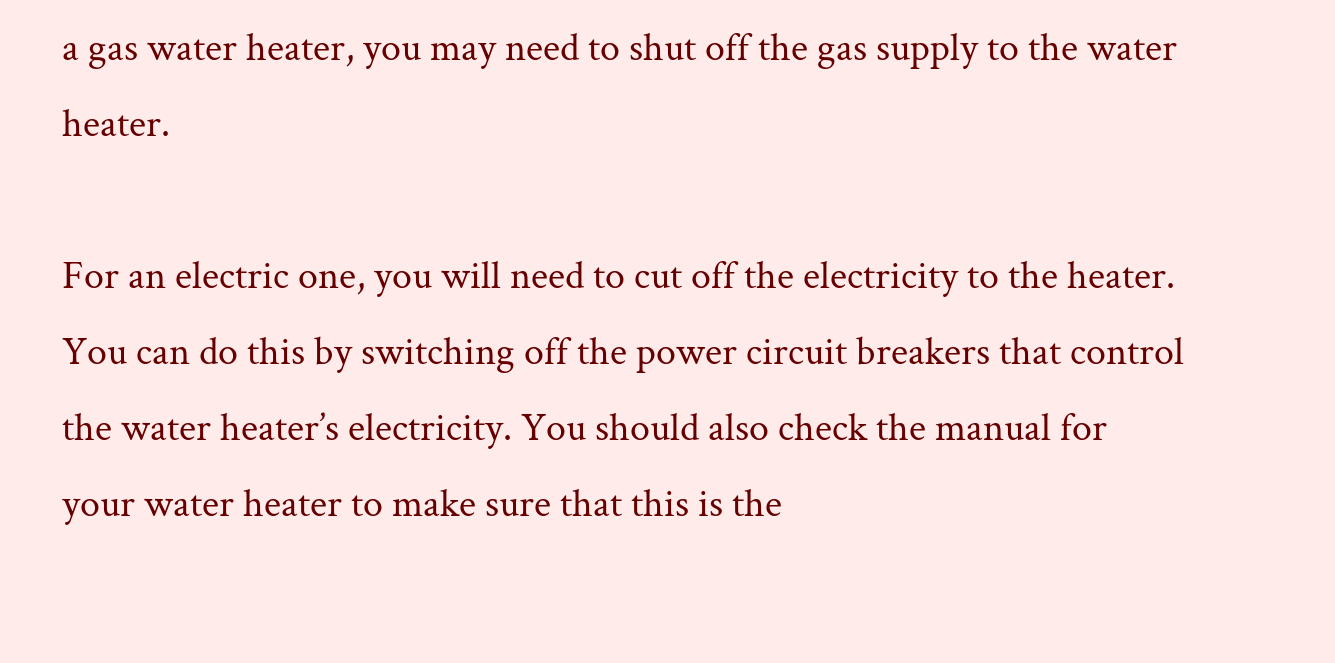a gas water heater, you may need to shut off the gas supply to the water heater.

For an electric one, you will need to cut off the electricity to the heater. You can do this by switching off the power circuit breakers that control the water heater’s electricity. You should also check the manual for your water heater to make sure that this is the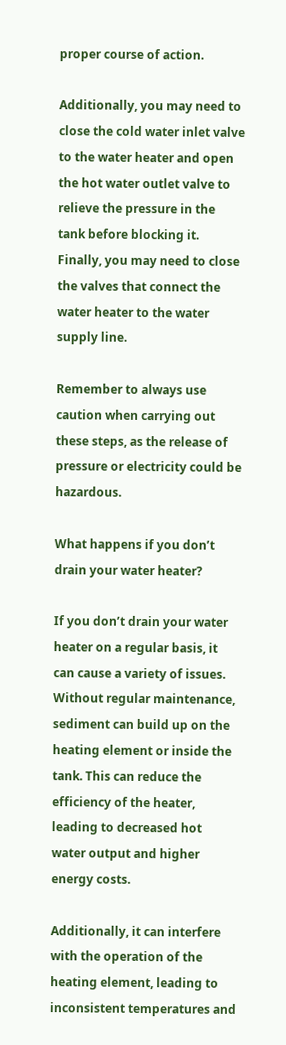proper course of action.

Additionally, you may need to close the cold water inlet valve to the water heater and open the hot water outlet valve to relieve the pressure in the tank before blocking it. Finally, you may need to close the valves that connect the water heater to the water supply line.

Remember to always use caution when carrying out these steps, as the release of pressure or electricity could be hazardous.

What happens if you don’t drain your water heater?

If you don’t drain your water heater on a regular basis, it can cause a variety of issues. Without regular maintenance, sediment can build up on the heating element or inside the tank. This can reduce the efficiency of the heater, leading to decreased hot water output and higher energy costs.

Additionally, it can interfere with the operation of the heating element, leading to inconsistent temperatures and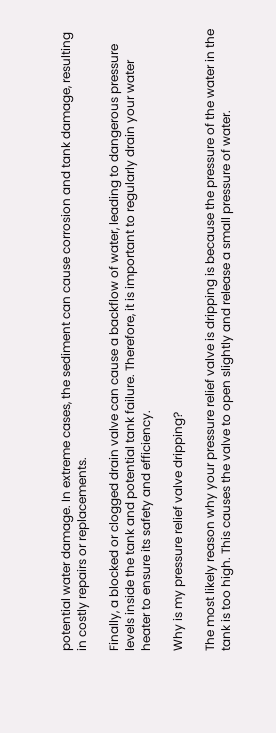potential water damage. In extreme cases, the sediment can cause corrosion and tank damage, resulting in costly repairs or replacements.

Finally, a blocked or clogged drain valve can cause a backflow of water, leading to dangerous pressure levels inside the tank and potential tank failure. Therefore, it is important to regularly drain your water heater to ensure its safety and efficiency.

Why is my pressure relief valve dripping?

The most likely reason why your pressure relief valve is dripping is because the pressure of the water in the tank is too high. This causes the valve to open slightly and release a small pressure of water.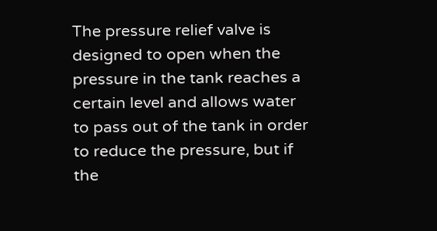The pressure relief valve is designed to open when the pressure in the tank reaches a certain level and allows water to pass out of the tank in order to reduce the pressure, but if the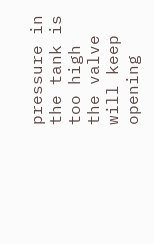pressure in the tank is too high the valve will keep opening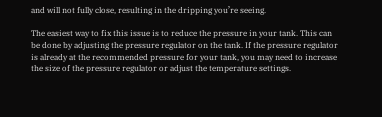and will not fully close, resulting in the dripping you’re seeing.

The easiest way to fix this issue is to reduce the pressure in your tank. This can be done by adjusting the pressure regulator on the tank. If the pressure regulator is already at the recommended pressure for your tank, you may need to increase the size of the pressure regulator or adjust the temperature settings.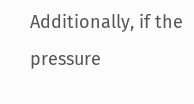Additionally, if the pressure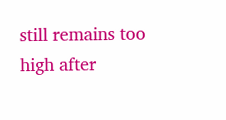still remains too high after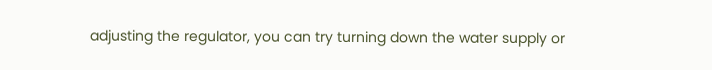adjusting the regulator, you can try turning down the water supply or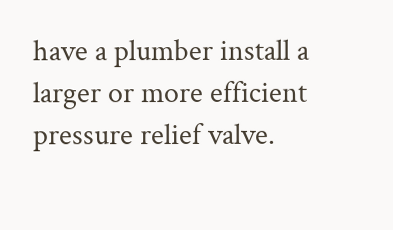have a plumber install a larger or more efficient pressure relief valve.